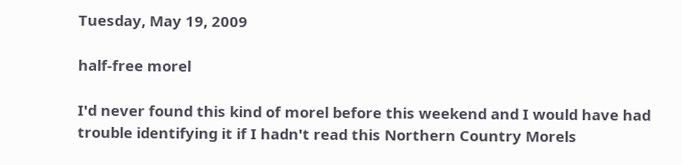Tuesday, May 19, 2009

half-free morel

I'd never found this kind of morel before this weekend and I would have had trouble identifying it if I hadn't read this Northern Country Morels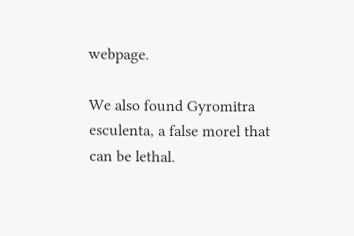webpage.

We also found Gyromitra esculenta, a false morel that can be lethal.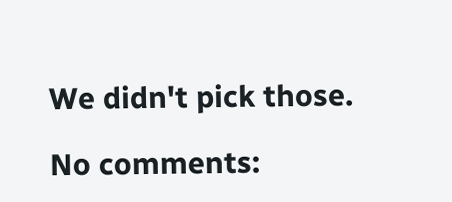We didn't pick those.

No comments: